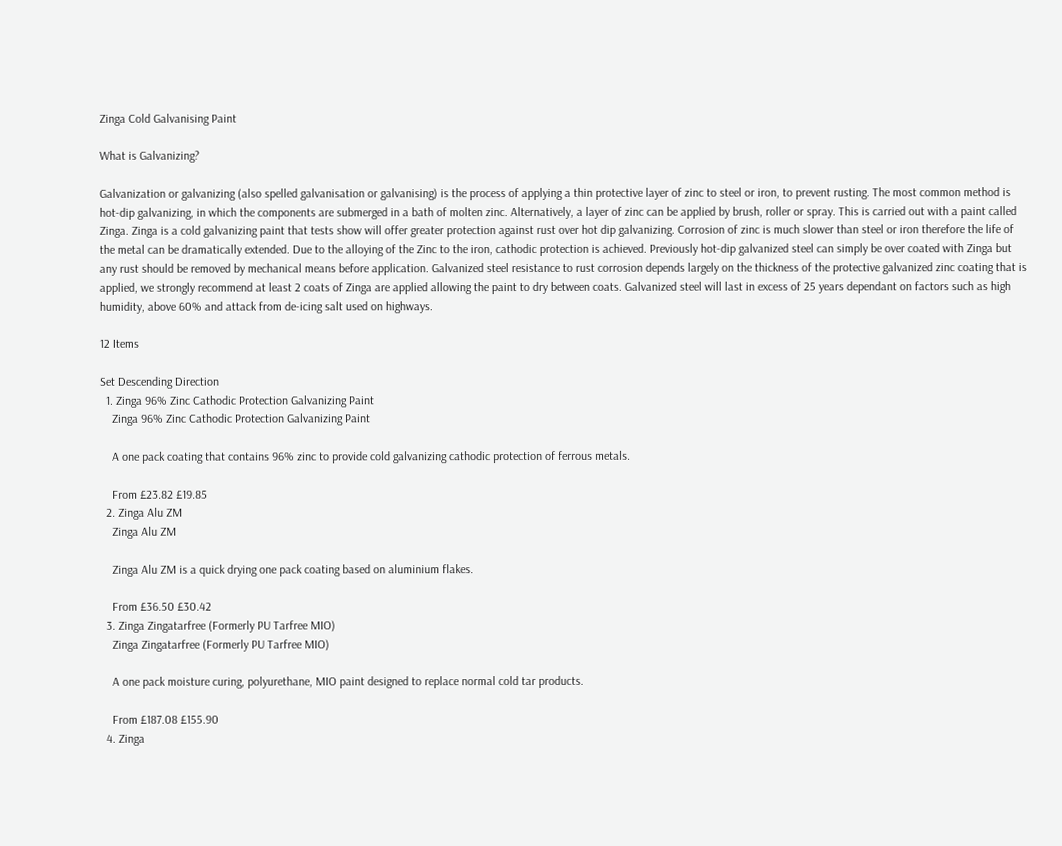Zinga Cold Galvanising Paint

What is Galvanizing?

Galvanization or galvanizing (also spelled galvanisation or galvanising) is the process of applying a thin protective layer of zinc to steel or iron, to prevent rusting. The most common method is hot-dip galvanizing, in which the components are submerged in a bath of molten zinc. Alternatively, a layer of zinc can be applied by brush, roller or spray. This is carried out with a paint called Zinga. Zinga is a cold galvanizing paint that tests show will offer greater protection against rust over hot dip galvanizing. Corrosion of zinc is much slower than steel or iron therefore the life of the metal can be dramatically extended. Due to the alloying of the Zinc to the iron, cathodic protection is achieved. Previously hot-dip galvanized steel can simply be over coated with Zinga but any rust should be removed by mechanical means before application. Galvanized steel resistance to rust corrosion depends largely on the thickness of the protective galvanized zinc coating that is applied, we strongly recommend at least 2 coats of Zinga are applied allowing the paint to dry between coats. Galvanized steel will last in excess of 25 years dependant on factors such as high humidity, above 60% and attack from de-icing salt used on highways.

12 Items

Set Descending Direction
  1. Zinga 96% Zinc Cathodic Protection Galvanizing Paint
    Zinga 96% Zinc Cathodic Protection Galvanizing Paint

    A one pack coating that contains 96% zinc to provide cold galvanizing cathodic protection of ferrous metals.

    From £23.82 £19.85
  2. Zinga Alu ZM
    Zinga Alu ZM

    Zinga Alu ZM is a quick drying one pack coating based on aluminium flakes.

    From £36.50 £30.42
  3. Zinga Zingatarfree (Formerly PU Tarfree MIO)
    Zinga Zingatarfree (Formerly PU Tarfree MIO)

    A one pack moisture curing, polyurethane, MIO paint designed to replace normal cold tar products.

    From £187.08 £155.90
  4. Zinga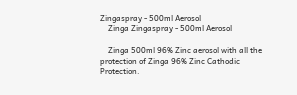Zingaspray - 500ml Aerosol
    Zinga Zingaspray - 500ml Aerosol

    Zinga 500ml 96% Zinc aerosol with all the protection of Zinga 96% Zinc Cathodic Protection.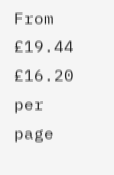From £19.44 £16.20
per page